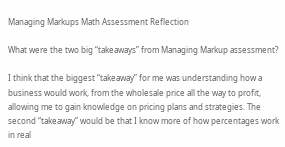Managing Markups Math Assessment Reflection

What were the two big “takeaways” from Managing Markup assessment?

I think that the biggest “takeaway” for me was understanding how a business would work, from the wholesale price all the way to profit, allowing me to gain knowledge on pricing plans and strategies. The second “takeaway” would be that I know more of how percentages work in real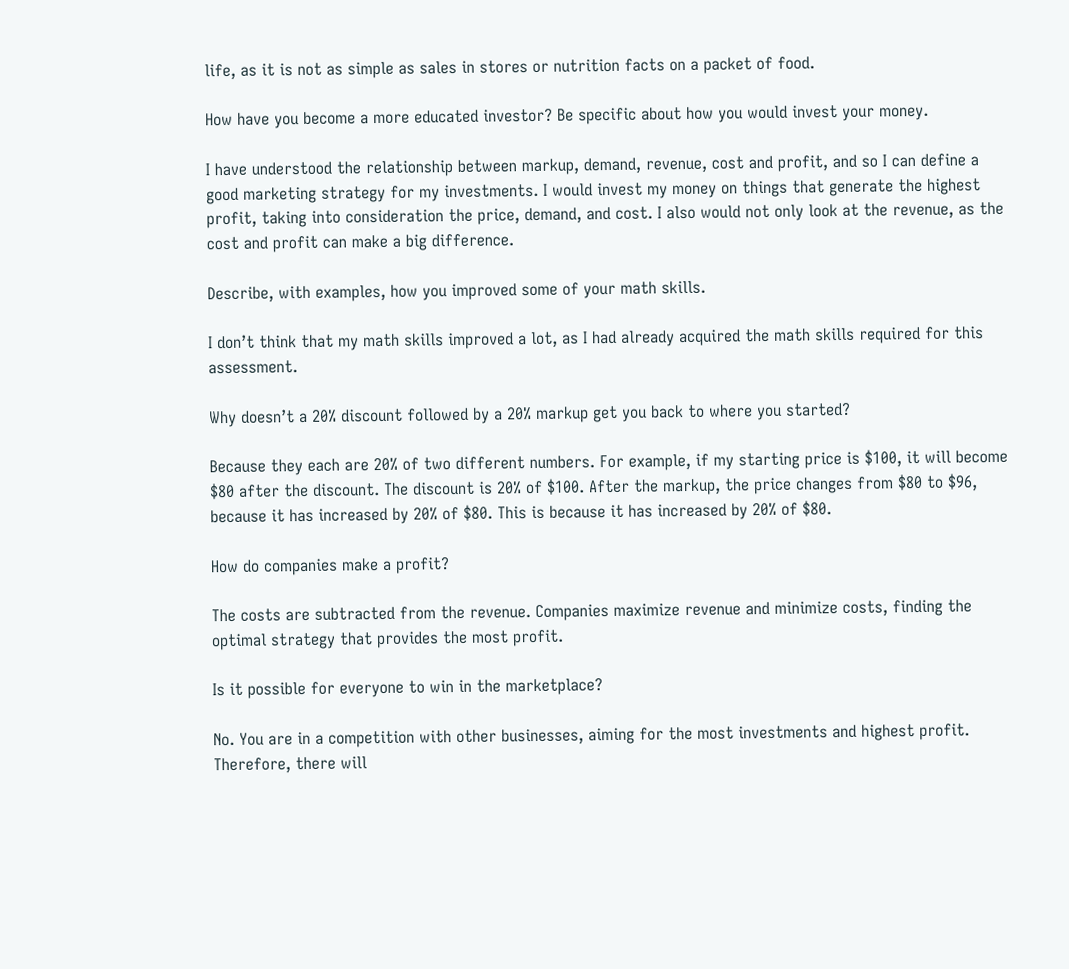life, as it is not as simple as sales in stores or nutrition facts on a packet of food.

How have you become a more educated investor? Be specific about how you would invest your money.

I have understood the relationship between markup, demand, revenue, cost and profit, and so I can define a good marketing strategy for my investments. I would invest my money on things that generate the highest profit, taking into consideration the price, demand, and cost. I also would not only look at the revenue, as the cost and profit can make a big difference.

Describe, with examples, how you improved some of your math skills.

I don’t think that my math skills improved a lot, as I had already acquired the math skills required for this assessment.

Why doesn’t a 20% discount followed by a 20% markup get you back to where you started?

Because they each are 20% of two different numbers. For example, if my starting price is $100, it will become $80 after the discount. The discount is 20% of $100. After the markup, the price changes from $80 to $96, because it has increased by 20% of $80. This is because it has increased by 20% of $80.

How do companies make a profit?

The costs are subtracted from the revenue. Companies maximize revenue and minimize costs, finding the optimal strategy that provides the most profit.

Is it possible for everyone to win in the marketplace?

No. You are in a competition with other businesses, aiming for the most investments and highest profit. Therefore, there will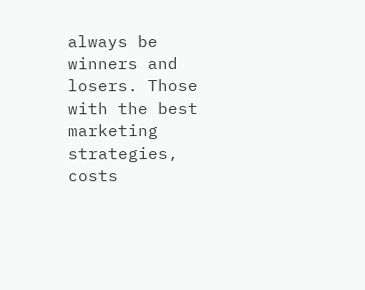always be winners and losers. Those with the best marketing strategies, costs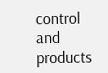control and products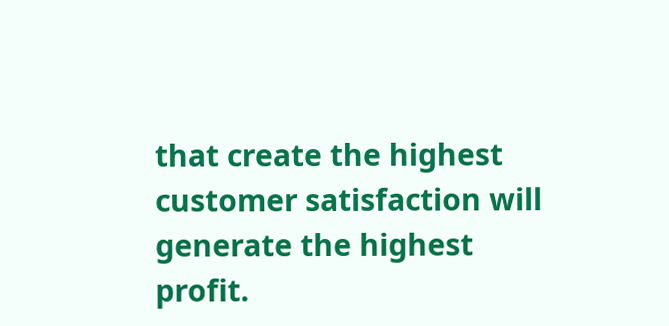that create the highest customer satisfaction will generate the highest profit.